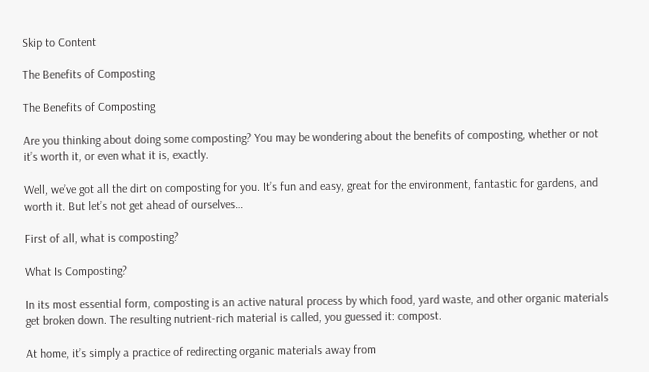Skip to Content

The Benefits of Composting

The Benefits of Composting

Are you thinking about doing some composting? You may be wondering about the benefits of composting, whether or not it’s worth it, or even what it is, exactly.

Well, we’ve got all the dirt on composting for you. It’s fun and easy, great for the environment, fantastic for gardens, and worth it. But let’s not get ahead of ourselves…

First of all, what is composting?

What Is Composting?

In its most essential form, composting is an active natural process by which food, yard waste, and other organic materials get broken down. The resulting nutrient-rich material is called, you guessed it: compost.

At home, it’s simply a practice of redirecting organic materials away from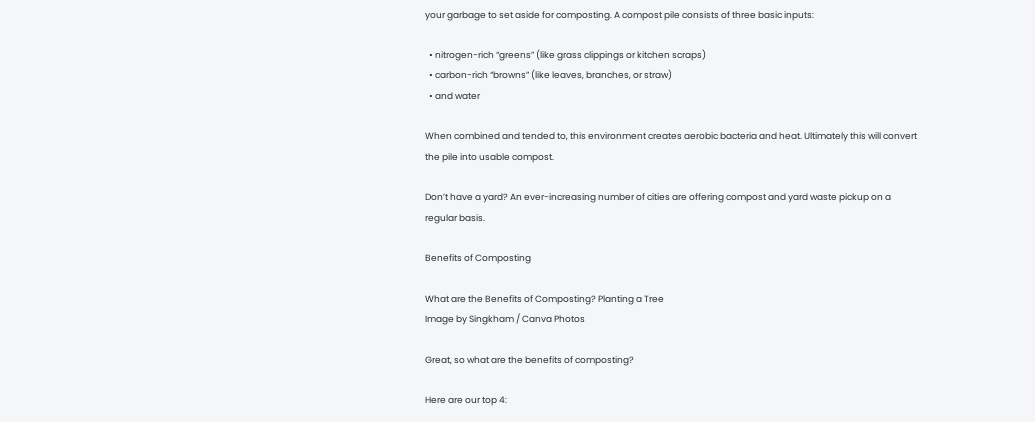your garbage to set aside for composting. A compost pile consists of three basic inputs:

  • nitrogen-rich “greens” (like grass clippings or kitchen scraps)
  • carbon-rich “browns” (like leaves, branches, or straw)
  • and water

When combined and tended to, this environment creates aerobic bacteria and heat. Ultimately this will convert the pile into usable compost.

Don’t have a yard? An ever-increasing number of cities are offering compost and yard waste pickup on a regular basis.

Benefits of Composting

What are the Benefits of Composting? Planting a Tree
Image by Singkham / Canva Photos

Great, so what are the benefits of composting?

Here are our top 4: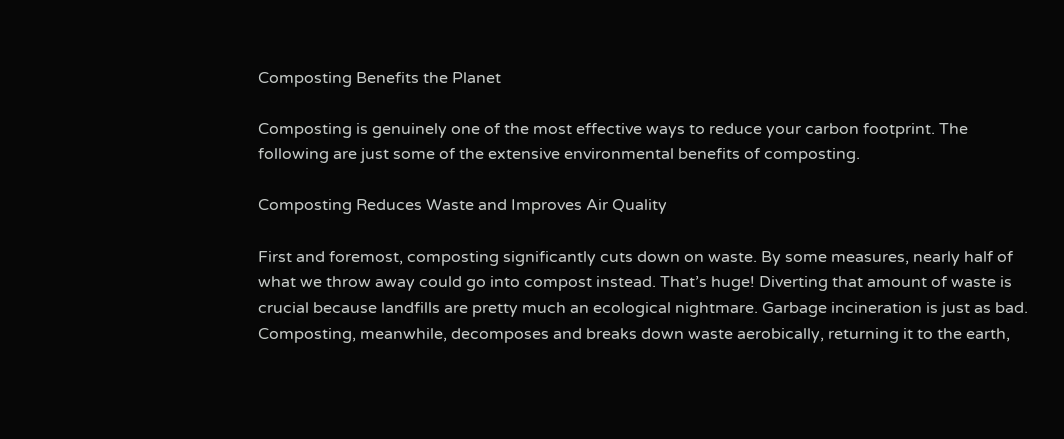Composting Benefits the Planet

Composting is genuinely one of the most effective ways to reduce your carbon footprint. The following are just some of the extensive environmental benefits of composting.

Composting Reduces Waste and Improves Air Quality

First and foremost, composting significantly cuts down on waste. By some measures, nearly half of what we throw away could go into compost instead. That’s huge! Diverting that amount of waste is crucial because landfills are pretty much an ecological nightmare. Garbage incineration is just as bad. Composting, meanwhile, decomposes and breaks down waste aerobically, returning it to the earth,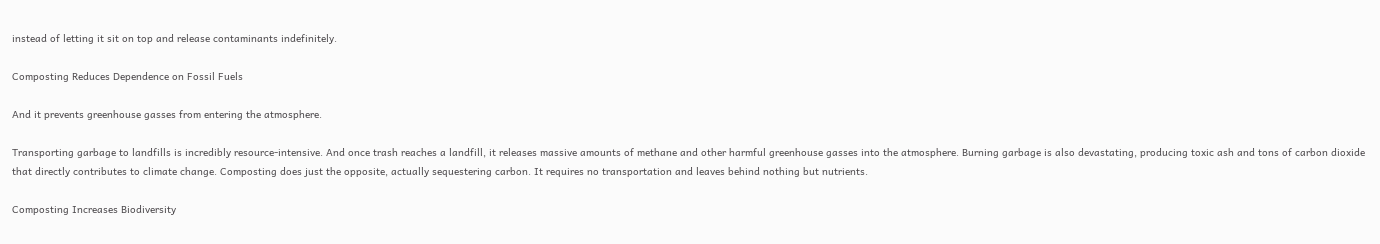instead of letting it sit on top and release contaminants indefinitely.

Composting Reduces Dependence on Fossil Fuels

And it prevents greenhouse gasses from entering the atmosphere.

Transporting garbage to landfills is incredibly resource-intensive. And once trash reaches a landfill, it releases massive amounts of methane and other harmful greenhouse gasses into the atmosphere. Burning garbage is also devastating, producing toxic ash and tons of carbon dioxide that directly contributes to climate change. Composting does just the opposite, actually sequestering carbon. It requires no transportation and leaves behind nothing but nutrients.

Composting Increases Biodiversity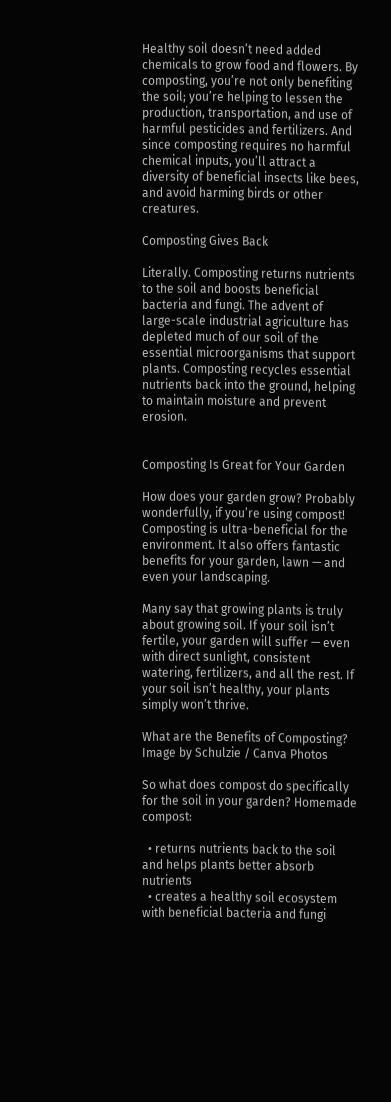Healthy soil doesn’t need added chemicals to grow food and flowers. By composting, you’re not only benefiting the soil; you’re helping to lessen the production, transportation, and use of harmful pesticides and fertilizers. And since composting requires no harmful chemical inputs, you’ll attract a diversity of beneficial insects like bees, and avoid harming birds or other creatures.

Composting Gives Back

Literally. Composting returns nutrients to the soil and boosts beneficial bacteria and fungi. The advent of large-scale industrial agriculture has depleted much of our soil of the essential microorganisms that support plants. Composting recycles essential nutrients back into the ground, helping to maintain moisture and prevent erosion.


Composting Is Great for Your Garden

How does your garden grow? Probably wonderfully, if you’re using compost! Composting is ultra-beneficial for the environment. It also offers fantastic benefits for your garden, lawn — and even your landscaping.

Many say that growing plants is truly about growing soil. If your soil isn’t fertile, your garden will suffer — even with direct sunlight, consistent watering, fertilizers, and all the rest. If your soil isn’t healthy, your plants simply won’t thrive.

What are the Benefits of Composting?
Image by Schulzie / Canva Photos

So what does compost do specifically for the soil in your garden? Homemade compost:

  • returns nutrients back to the soil and helps plants better absorb nutrients
  • creates a healthy soil ecosystem with beneficial bacteria and fungi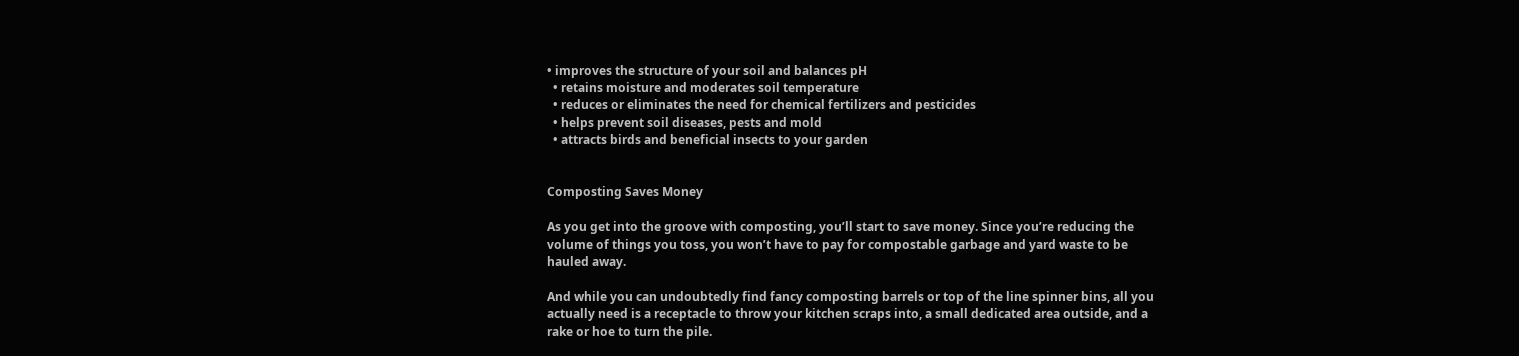• improves the structure of your soil and balances pH
  • retains moisture and moderates soil temperature
  • reduces or eliminates the need for chemical fertilizers and pesticides
  • helps prevent soil diseases, pests and mold
  • attracts birds and beneficial insects to your garden


Composting Saves Money

As you get into the groove with composting, you’ll start to save money. Since you’re reducing the volume of things you toss, you won’t have to pay for compostable garbage and yard waste to be hauled away.

And while you can undoubtedly find fancy composting barrels or top of the line spinner bins, all you actually need is a receptacle to throw your kitchen scraps into, a small dedicated area outside, and a rake or hoe to turn the pile.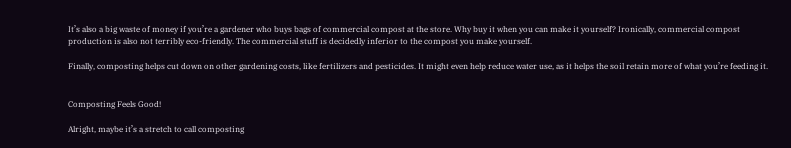It’s also a big waste of money if you’re a gardener who buys bags of commercial compost at the store. Why buy it when you can make it yourself? Ironically, commercial compost production is also not terribly eco-friendly. The commercial stuff is decidedly inferior to the compost you make yourself.

Finally, composting helps cut down on other gardening costs, like fertilizers and pesticides. It might even help reduce water use, as it helps the soil retain more of what you’re feeding it.


Composting Feels Good!

Alright, maybe it’s a stretch to call composting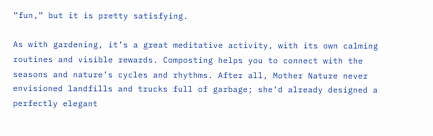“fun,” but it is pretty satisfying.

As with gardening, it’s a great meditative activity, with its own calming routines and visible rewards. Composting helps you to connect with the seasons and nature’s cycles and rhythms. After all, Mother Nature never envisioned landfills and trucks full of garbage; she’d already designed a perfectly elegant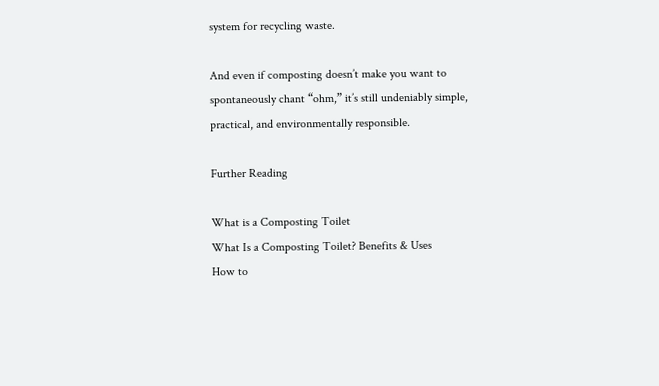system for recycling waste.

And even if composting doesn’t make you want to spontaneously chant “ohm,” it’s still undeniably simple, practical, and environmentally responsible.

Further Reading

What is a Composting Toilet
What Is a Composting Toilet? Benefits & Uses
How to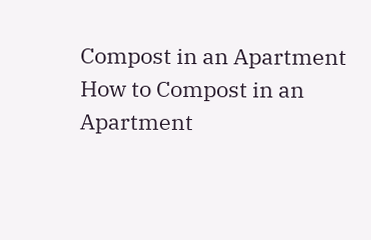Compost in an Apartment
How to Compost in an Apartment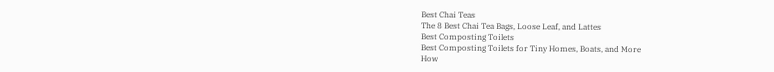Best Chai Teas
The 8 Best Chai Tea Bags, Loose Leaf, and Lattes
Best Composting Toilets
Best Composting Toilets for Tiny Homes, Boats, and More
How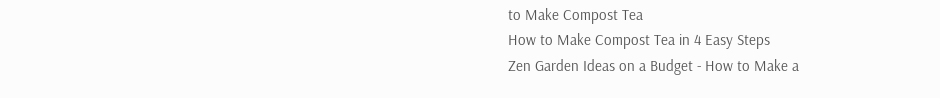to Make Compost Tea
How to Make Compost Tea in 4 Easy Steps
Zen Garden Ideas on a Budget - How to Make a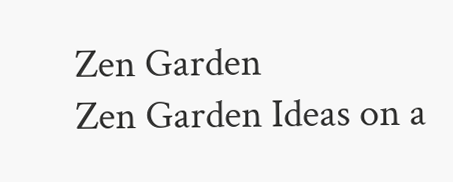Zen Garden
Zen Garden Ideas on a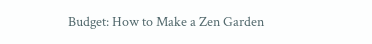Budget: How to Make a Zen Garden